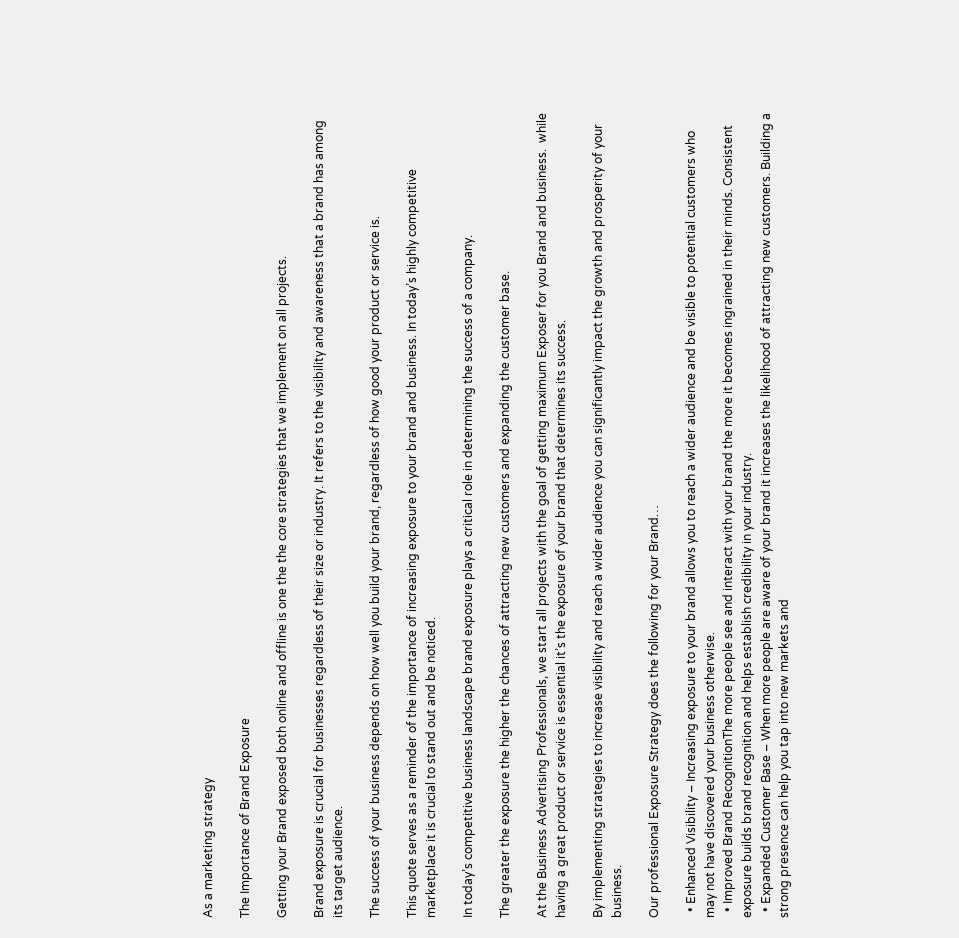As a marketing strategy

The Importance of Brand Exposure

Getting your Brand exposed both online and offline is one the the core strategies that we implement on all projects.

Brand exposure is crucial for businesses regardless of their size or industry. It refers to the visibility and awareness that a brand has among its target audience.

The success of your business depends on how well you build your brand, regardless of how good your product or service is.

This quote serves as a reminder of the importance of increasing exposure to your brand and business. In today’s highly competitive marketplace it is crucial to stand out and be noticed.

In today’s competitive business landscape brand exposure plays a critical role in determining the success of a company.

The greater the exposure the higher the chances of attracting new customers and expanding the customer base.

At the Business Advertising Professionals, we start all projects with the goal of getting maximum Exposer for you Brand and business.  while having a great product or service is essential it’s the exposure of your brand that determines its success.

By implementing strategies to increase visibility and reach a wider audience you can significantly impact the growth and prosperity of your business.

Our professional Exposure Strategy does the following for your Brand…

  • Enhanced Visibility – Increasing exposure to your brand allows you to reach a wider audience and be visible to potential customers who may not have discovered your business otherwise.
  • Improved Brand RecognitionThe more people see and interact with your brand the more it becomes ingrained in their minds. Consistent exposure builds brand recognition and helps establish credibility in your industry.
  • Expanded Customer Base – When more people are aware of your brand it increases the likelihood of attracting new customers. Building a strong presence can help you tap into new markets and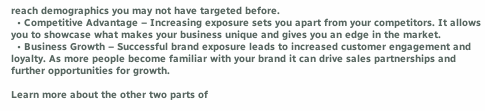reach demographics you may not have targeted before.
  • Competitive Advantage – Increasing exposure sets you apart from your competitors. It allows you to showcase what makes your business unique and gives you an edge in the market.
  • Business Growth – Successful brand exposure leads to increased customer engagement and loyalty. As more people become familiar with your brand it can drive sales partnerships and further opportunities for growth.

Learn more about the other two parts of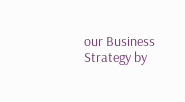our Business Strategy by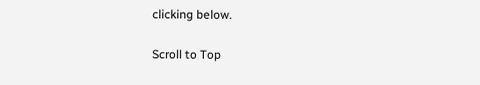clicking below.

Scroll to Top